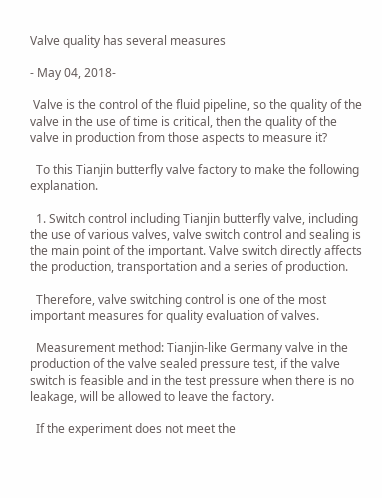Valve quality has several measures

- May 04, 2018-

 Valve is the control of the fluid pipeline, so the quality of the valve in the use of time is critical, then the quality of the valve in production from those aspects to measure it?

  To this Tianjin butterfly valve factory to make the following explanation.

  1. Switch control including Tianjin butterfly valve, including the use of various valves, valve switch control and sealing is the main point of the important. Valve switch directly affects the production, transportation and a series of production.

  Therefore, valve switching control is one of the most important measures for quality evaluation of valves.

  Measurement method: Tianjin-like Germany valve in the production of the valve sealed pressure test, if the valve switch is feasible and in the test pressure when there is no leakage, will be allowed to leave the factory.

  If the experiment does not meet the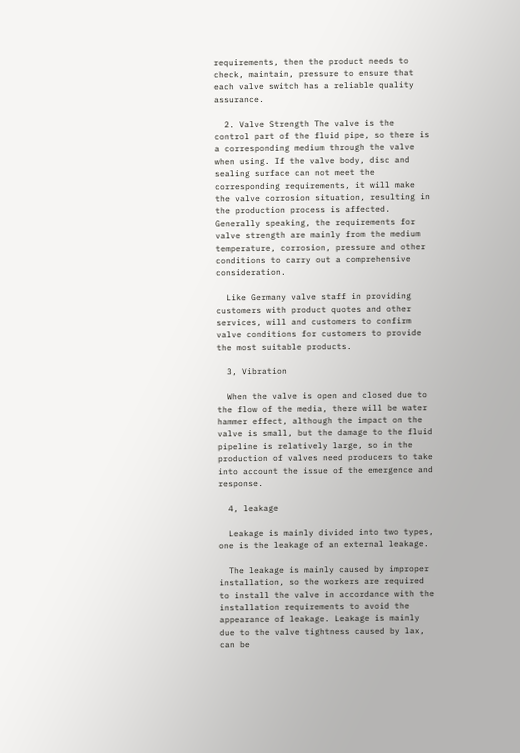requirements, then the product needs to check, maintain, pressure to ensure that each valve switch has a reliable quality assurance.

  2. Valve Strength The valve is the control part of the fluid pipe, so there is a corresponding medium through the valve when using. If the valve body, disc and sealing surface can not meet the corresponding requirements, it will make the valve corrosion situation, resulting in the production process is affected. Generally speaking, the requirements for valve strength are mainly from the medium temperature, corrosion, pressure and other conditions to carry out a comprehensive consideration.

  Like Germany valve staff in providing customers with product quotes and other services, will and customers to confirm valve conditions for customers to provide the most suitable products.

  3, Vibration

  When the valve is open and closed due to the flow of the media, there will be water hammer effect, although the impact on the valve is small, but the damage to the fluid pipeline is relatively large, so in the production of valves need producers to take into account the issue of the emergence and response.

  4, leakage

  Leakage is mainly divided into two types, one is the leakage of an external leakage.

  The leakage is mainly caused by improper installation, so the workers are required to install the valve in accordance with the installation requirements to avoid the appearance of leakage. Leakage is mainly due to the valve tightness caused by lax, can be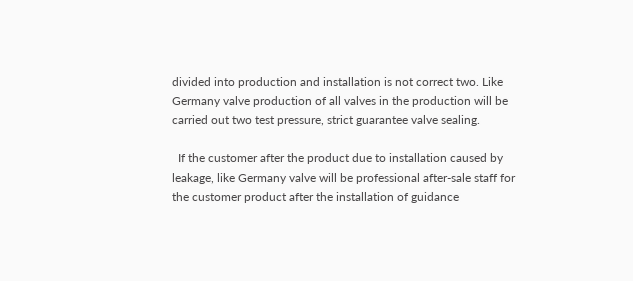divided into production and installation is not correct two. Like Germany valve production of all valves in the production will be carried out two test pressure, strict guarantee valve sealing.

  If the customer after the product due to installation caused by leakage, like Germany valve will be professional after-sale staff for the customer product after the installation of guidance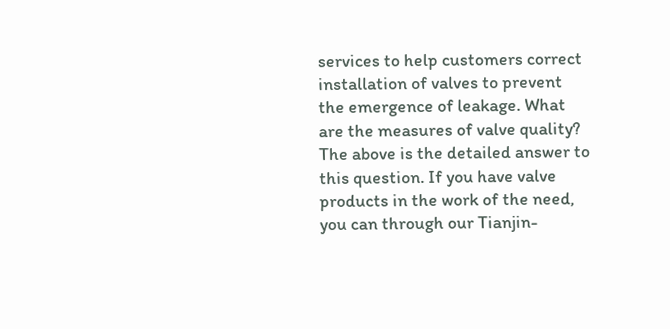services to help customers correct installation of valves to prevent the emergence of leakage. What are the measures of valve quality? The above is the detailed answer to this question. If you have valve products in the work of the need, you can through our Tianjin-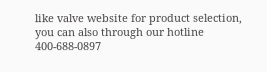like valve website for product selection, you can also through our hotline 400-688-0897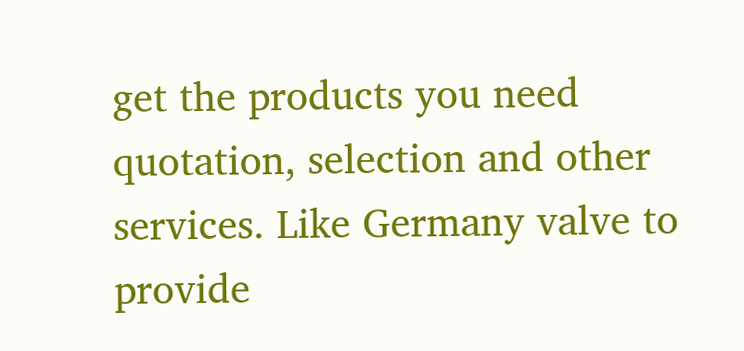get the products you need quotation, selection and other services. Like Germany valve to provide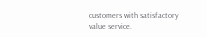customers with satisfactory value service.